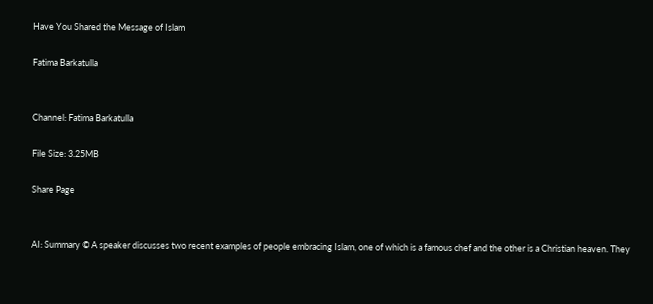Have You Shared the Message of Islam

Fatima Barkatulla


Channel: Fatima Barkatulla

File Size: 3.25MB

Share Page


AI: Summary © A speaker discusses two recent examples of people embracing Islam, one of which is a famous chef and the other is a Christian heaven. They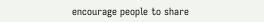encourage people to share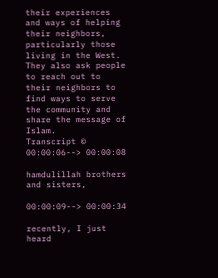their experiences and ways of helping their neighbors, particularly those living in the West. They also ask people to reach out to their neighbors to find ways to serve the community and share the message of Islam.
Transcript ©
00:00:06--> 00:00:08

hamdulillah brothers and sisters,

00:00:09--> 00:00:34

recently, I just heard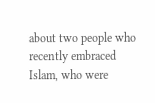about two people who recently embraced Islam, who were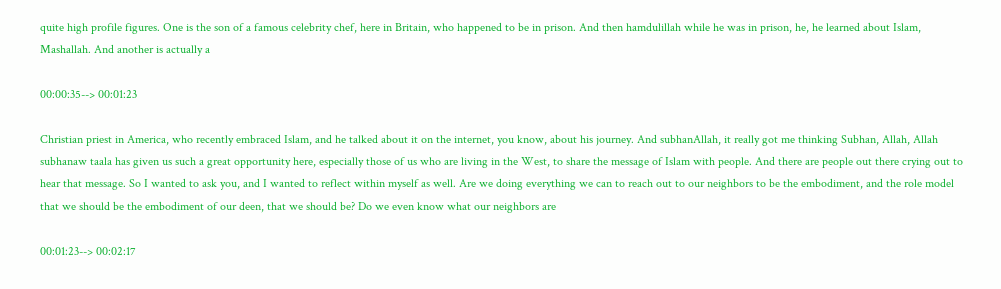quite high profile figures. One is the son of a famous celebrity chef, here in Britain, who happened to be in prison. And then hamdulillah while he was in prison, he, he learned about Islam, Mashallah. And another is actually a

00:00:35--> 00:01:23

Christian priest in America, who recently embraced Islam, and he talked about it on the internet, you know, about his journey. And subhanAllah, it really got me thinking Subhan, Allah, Allah subhanaw taala has given us such a great opportunity here, especially those of us who are living in the West, to share the message of Islam with people. And there are people out there crying out to hear that message. So I wanted to ask you, and I wanted to reflect within myself as well. Are we doing everything we can to reach out to our neighbors to be the embodiment, and the role model that we should be the embodiment of our deen, that we should be? Do we even know what our neighbors are

00:01:23--> 00:02:17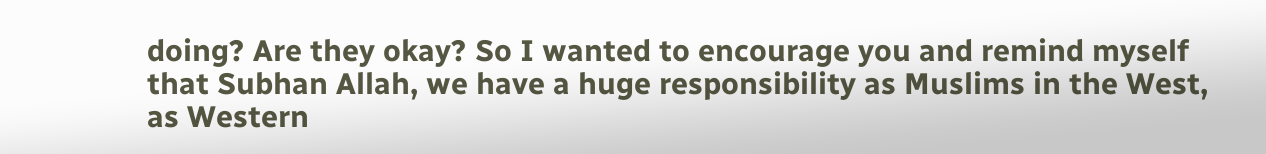doing? Are they okay? So I wanted to encourage you and remind myself that Subhan Allah, we have a huge responsibility as Muslims in the West, as Western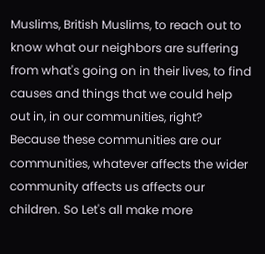Muslims, British Muslims, to reach out to know what our neighbors are suffering from what's going on in their lives, to find causes and things that we could help out in, in our communities, right? Because these communities are our communities, whatever affects the wider community affects us affects our children. So Let's all make more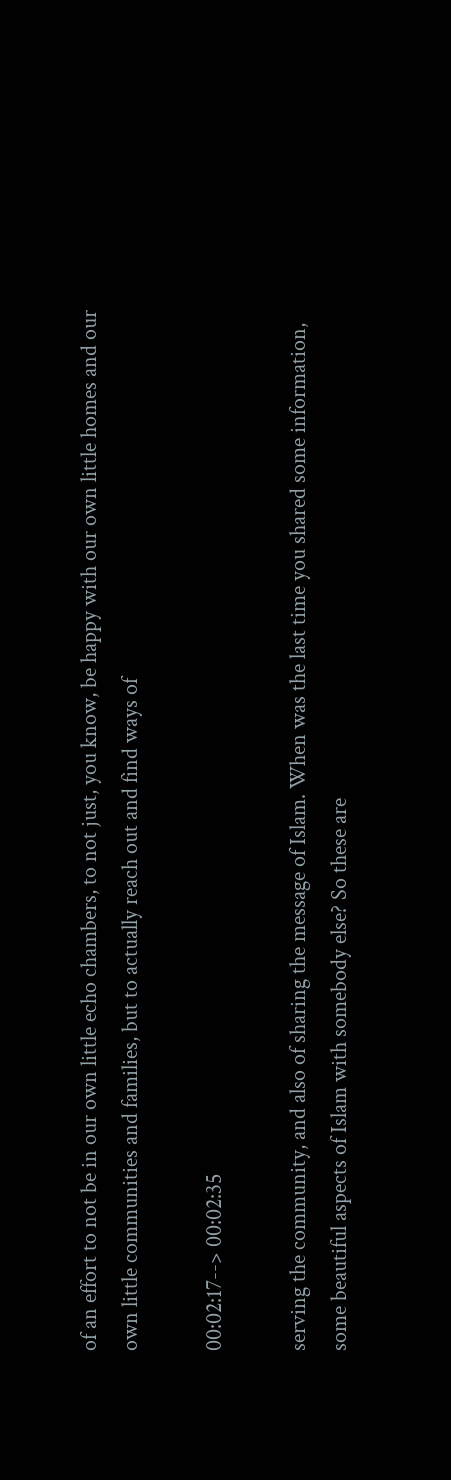of an effort to not be in our own little echo chambers, to not just, you know, be happy with our own little homes and our own little communities and families, but to actually reach out and find ways of

00:02:17--> 00:02:35

serving the community, and also of sharing the message of Islam. When was the last time you shared some information, some beautiful aspects of Islam with somebody else? So these are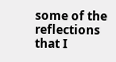some of the reflections that I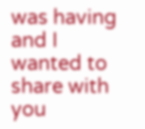was having and I wanted to share with you